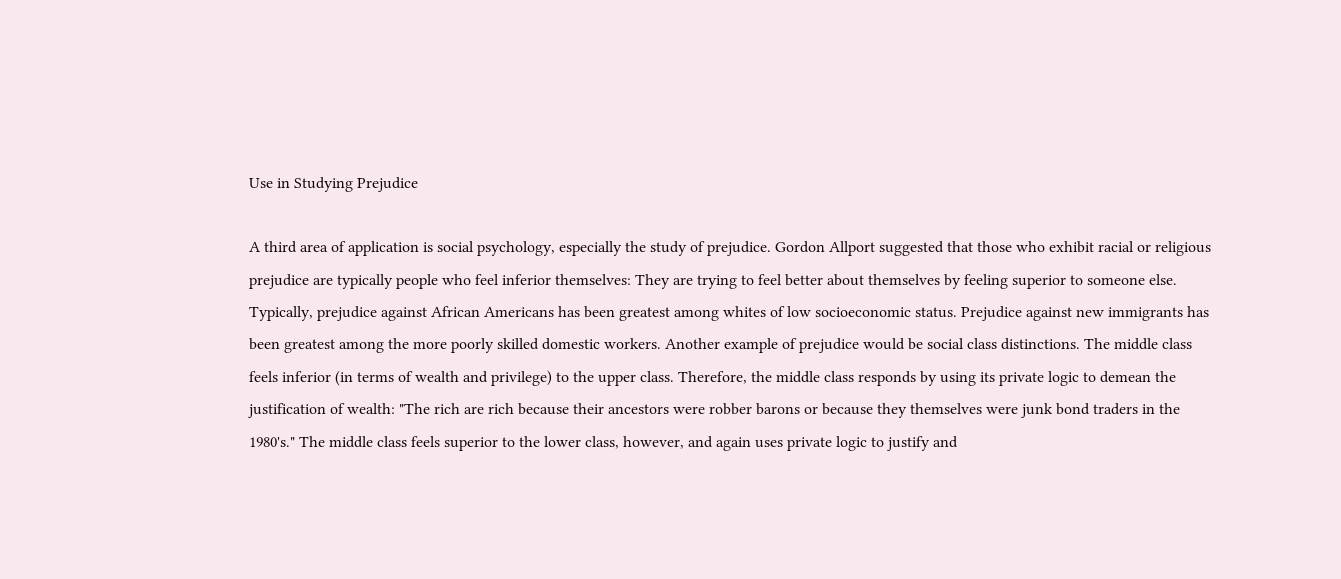Use in Studying Prejudice

A third area of application is social psychology, especially the study of prejudice. Gordon Allport suggested that those who exhibit racial or religious prejudice are typically people who feel inferior themselves: They are trying to feel better about themselves by feeling superior to someone else. Typically, prejudice against African Americans has been greatest among whites of low socioeconomic status. Prejudice against new immigrants has been greatest among the more poorly skilled domestic workers. Another example of prejudice would be social class distinctions. The middle class feels inferior (in terms of wealth and privilege) to the upper class. Therefore, the middle class responds by using its private logic to demean the justification of wealth: "The rich are rich because their ancestors were robber barons or because they themselves were junk bond traders in the 1980's." The middle class feels superior to the lower class, however, and again uses private logic to justify and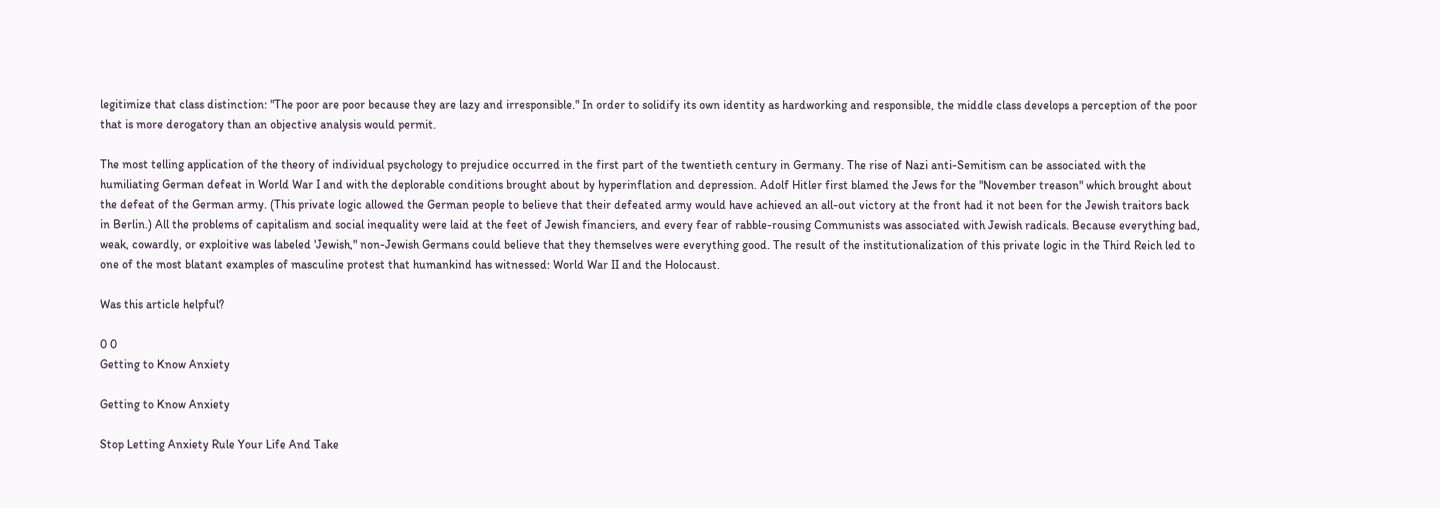legitimize that class distinction: "The poor are poor because they are lazy and irresponsible." In order to solidify its own identity as hardworking and responsible, the middle class develops a perception of the poor that is more derogatory than an objective analysis would permit.

The most telling application of the theory of individual psychology to prejudice occurred in the first part of the twentieth century in Germany. The rise of Nazi anti-Semitism can be associated with the humiliating German defeat in World War I and with the deplorable conditions brought about by hyperinflation and depression. Adolf Hitler first blamed the Jews for the "November treason" which brought about the defeat of the German army. (This private logic allowed the German people to believe that their defeated army would have achieved an all-out victory at the front had it not been for the Jewish traitors back in Berlin.) All the problems of capitalism and social inequality were laid at the feet of Jewish financiers, and every fear of rabble-rousing Communists was associated with Jewish radicals. Because everything bad, weak, cowardly, or exploitive was labeled 'Jewish," non-Jewish Germans could believe that they themselves were everything good. The result of the institutionalization of this private logic in the Third Reich led to one of the most blatant examples of masculine protest that humankind has witnessed: World War II and the Holocaust.

Was this article helpful?

0 0
Getting to Know Anxiety

Getting to Know Anxiety

Stop Letting Anxiety Rule Your Life And Take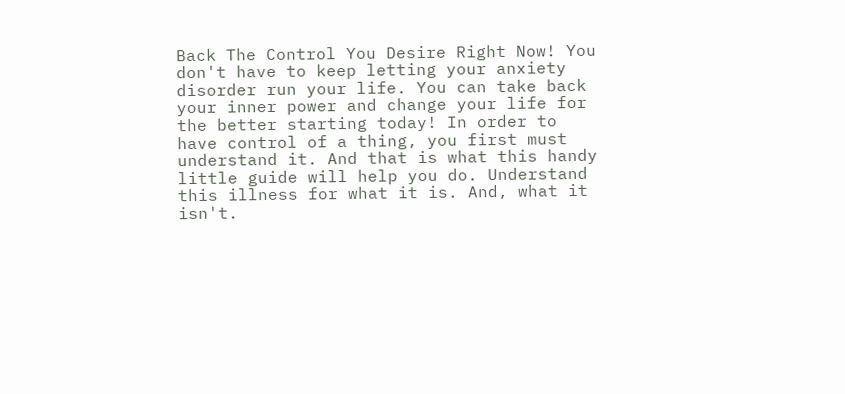Back The Control You Desire Right Now! You don't have to keep letting your anxiety disorder run your life. You can take back your inner power and change your life for the better starting today! In order to have control of a thing, you first must understand it. And that is what this handy little guide will help you do. Understand this illness for what it is. And, what it isn't.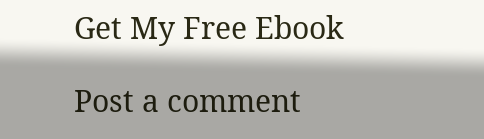Get My Free Ebook

Post a comment